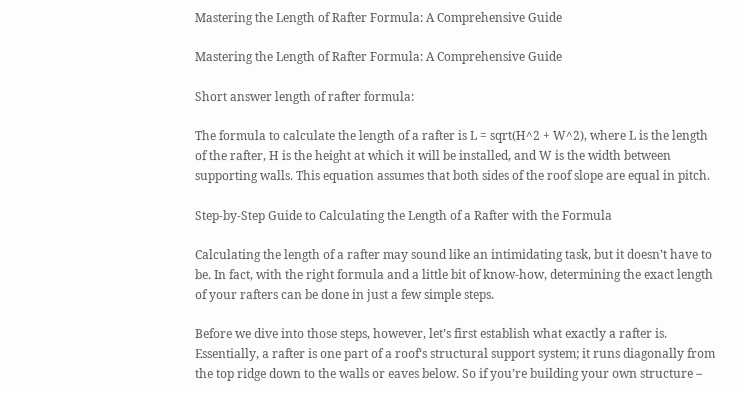Mastering the Length of Rafter Formula: A Comprehensive Guide

Mastering the Length of Rafter Formula: A Comprehensive Guide

Short answer length of rafter formula:

The formula to calculate the length of a rafter is L = sqrt(H^2 + W^2), where L is the length of the rafter, H is the height at which it will be installed, and W is the width between supporting walls. This equation assumes that both sides of the roof slope are equal in pitch.

Step-by-Step Guide to Calculating the Length of a Rafter with the Formula

Calculating the length of a rafter may sound like an intimidating task, but it doesn’t have to be. In fact, with the right formula and a little bit of know-how, determining the exact length of your rafters can be done in just a few simple steps.

Before we dive into those steps, however, let’s first establish what exactly a rafter is. Essentially, a rafter is one part of a roof‘s structural support system; it runs diagonally from the top ridge down to the walls or eaves below. So if you’re building your own structure –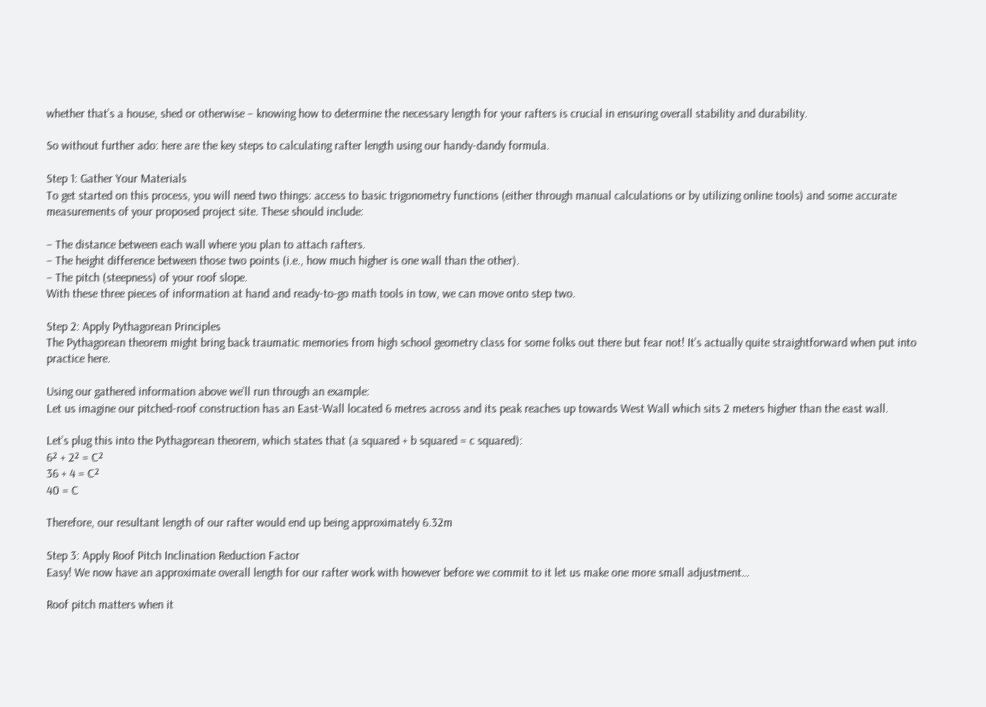whether that’s a house, shed or otherwise – knowing how to determine the necessary length for your rafters is crucial in ensuring overall stability and durability.

So without further ado: here are the key steps to calculating rafter length using our handy-dandy formula.

Step 1: Gather Your Materials
To get started on this process, you will need two things: access to basic trigonometry functions (either through manual calculations or by utilizing online tools) and some accurate measurements of your proposed project site. These should include:

– The distance between each wall where you plan to attach rafters.
– The height difference between those two points (i.e., how much higher is one wall than the other).
– The pitch (steepness) of your roof slope.
With these three pieces of information at hand and ready-to-go math tools in tow, we can move onto step two.

Step 2: Apply Pythagorean Principles
The Pythagorean theorem might bring back traumatic memories from high school geometry class for some folks out there but fear not! It’s actually quite straightforward when put into practice here.

Using our gathered information above we’ll run through an example:
Let us imagine our pitched-roof construction has an East-Wall located 6 metres across and its peak reaches up towards West Wall which sits 2 meters higher than the east wall.

Let’s plug this into the Pythagorean theorem, which states that (a squared + b squared = c squared):
6² + 2² = C²
36 + 4 = C²
40 = C

Therefore, our resultant length of our rafter would end up being approximately 6.32m

Step 3: Apply Roof Pitch Inclination Reduction Factor
Easy! We now have an approximate overall length for our rafter work with however before we commit to it let us make one more small adjustment…

Roof pitch matters when it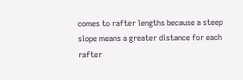comes to rafter lengths because a steep slope means a greater distance for each rafter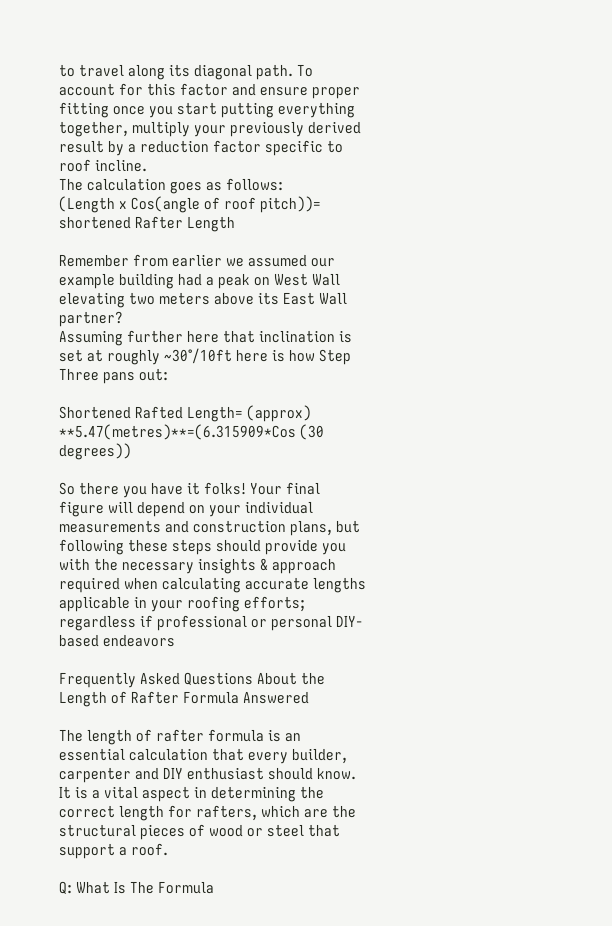to travel along its diagonal path. To account for this factor and ensure proper fitting once you start putting everything together, multiply your previously derived result by a reduction factor specific to roof incline.
The calculation goes as follows:
(Length x Cos(angle of roof pitch))= shortened Rafter Length

Remember from earlier we assumed our example building had a peak on West Wall elevating two meters above its East Wall partner?
Assuming further here that inclination is set at roughly ~30°/10ft here is how Step Three pans out:

Shortened Rafted Length= (approx) **5.47(metres)**=(6.315909*Cos (30 degrees))

So there you have it folks! Your final figure will depend on your individual measurements and construction plans, but following these steps should provide you with the necessary insights & approach required when calculating accurate lengths applicable in your roofing efforts; regardless if professional or personal DIY-based endeavors

Frequently Asked Questions About the Length of Rafter Formula Answered

The length of rafter formula is an essential calculation that every builder, carpenter and DIY enthusiast should know. It is a vital aspect in determining the correct length for rafters, which are the structural pieces of wood or steel that support a roof.

Q: What Is The Formula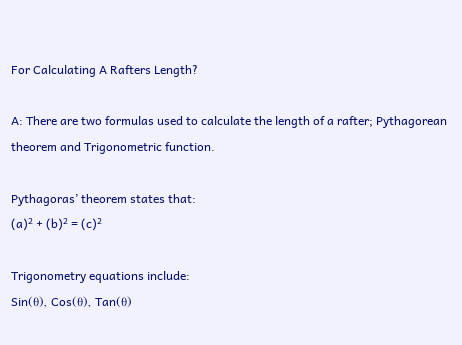For Calculating A Rafters Length?

A: There are two formulas used to calculate the length of a rafter; Pythagorean theorem and Trigonometric function.

Pythagoras’ theorem states that:
(a)² + (b)² = (c)²

Trigonometry equations include:
Sin(θ), Cos(θ), Tan(θ)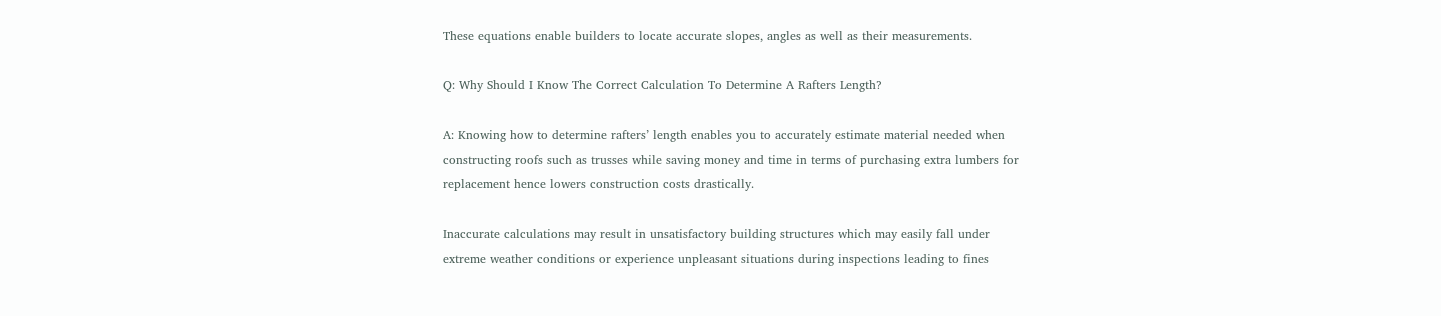These equations enable builders to locate accurate slopes, angles as well as their measurements.

Q: Why Should I Know The Correct Calculation To Determine A Rafters Length?

A: Knowing how to determine rafters’ length enables you to accurately estimate material needed when constructing roofs such as trusses while saving money and time in terms of purchasing extra lumbers for replacement hence lowers construction costs drastically.

Inaccurate calculations may result in unsatisfactory building structures which may easily fall under extreme weather conditions or experience unpleasant situations during inspections leading to fines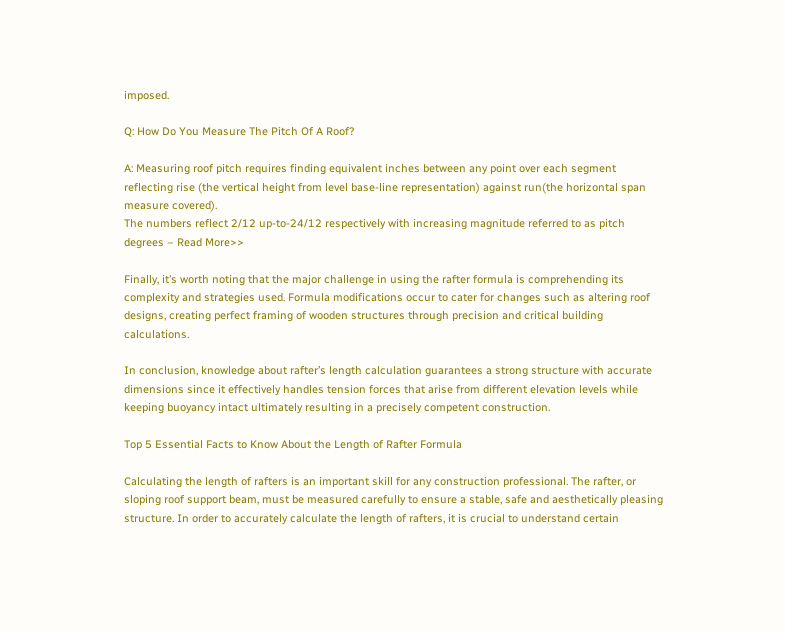imposed.

Q: How Do You Measure The Pitch Of A Roof?

A: Measuring roof pitch requires finding equivalent inches between any point over each segment reflecting rise (the vertical height from level base-line representation) against run(the horizontal span measure covered).
The numbers reflect 2/12 up-to-24/12 respectively with increasing magnitude referred to as pitch degrees – Read More>>

Finally, it’s worth noting that the major challenge in using the rafter formula is comprehending its complexity and strategies used. Formula modifications occur to cater for changes such as altering roof designs, creating perfect framing of wooden structures through precision and critical building calculations.

In conclusion, knowledge about rafter’s length calculation guarantees a strong structure with accurate dimensions since it effectively handles tension forces that arise from different elevation levels while keeping buoyancy intact ultimately resulting in a precisely competent construction.

Top 5 Essential Facts to Know About the Length of Rafter Formula

Calculating the length of rafters is an important skill for any construction professional. The rafter, or sloping roof support beam, must be measured carefully to ensure a stable, safe and aesthetically pleasing structure. In order to accurately calculate the length of rafters, it is crucial to understand certain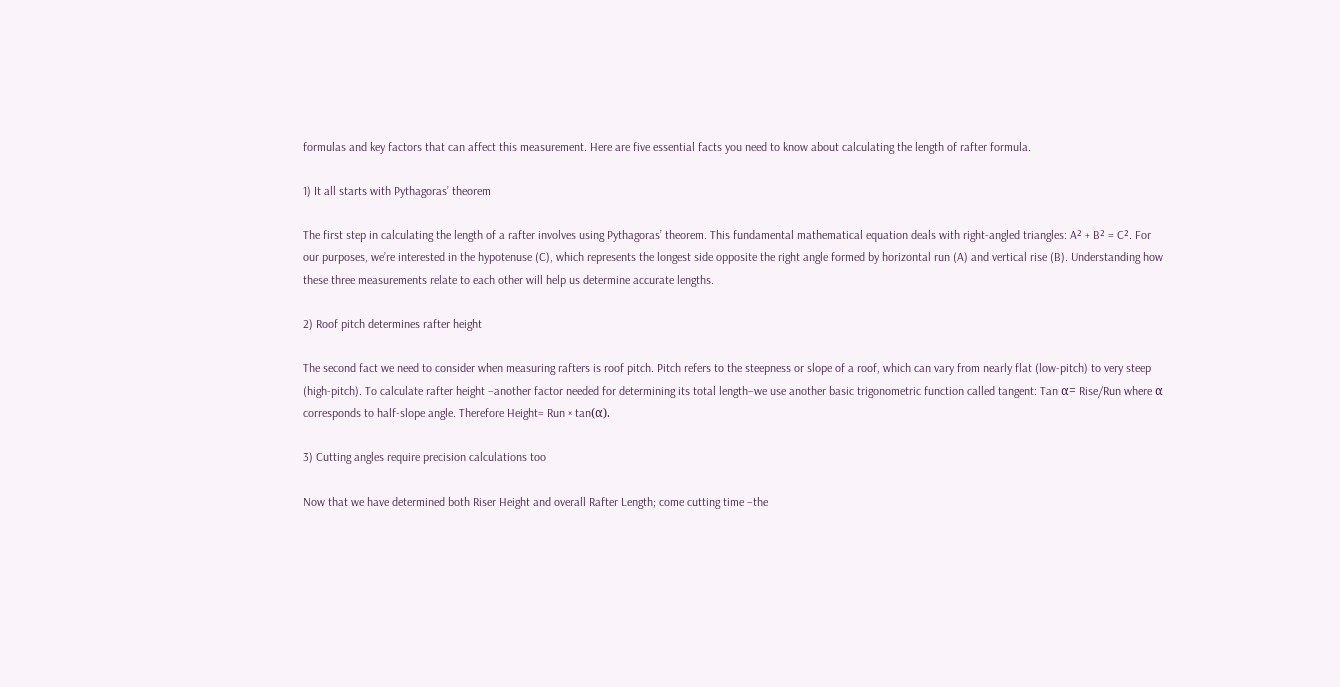formulas and key factors that can affect this measurement. Here are five essential facts you need to know about calculating the length of rafter formula.

1) It all starts with Pythagoras’ theorem

The first step in calculating the length of a rafter involves using Pythagoras’ theorem. This fundamental mathematical equation deals with right-angled triangles: A² + B² = C². For our purposes, we’re interested in the hypotenuse (C), which represents the longest side opposite the right angle formed by horizontal run (A) and vertical rise (B). Understanding how these three measurements relate to each other will help us determine accurate lengths.

2) Roof pitch determines rafter height

The second fact we need to consider when measuring rafters is roof pitch. Pitch refers to the steepness or slope of a roof, which can vary from nearly flat (low-pitch) to very steep (high-pitch). To calculate rafter height –another factor needed for determining its total length–we use another basic trigonometric function called tangent: Tan α= Rise/Run where α corresponds to half-slope angle. Therefore Height= Run × tan(α).

3) Cutting angles require precision calculations too

Now that we have determined both Riser Height and overall Rafter Length; come cutting time –the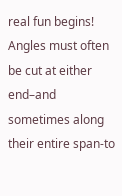real fun begins! Angles must often be cut at either end–and sometimes along their entire span-to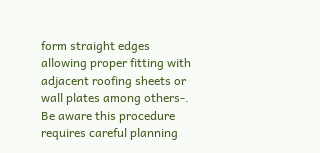form straight edges allowing proper fitting with adjacent roofing sheets or wall plates among others-. Be aware this procedure requires careful planning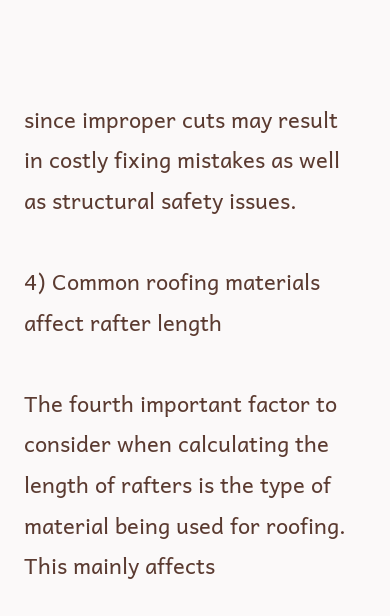since improper cuts may result in costly fixing mistakes as well as structural safety issues.

4) Common roofing materials affect rafter length

The fourth important factor to consider when calculating the length of rafters is the type of material being used for roofing. This mainly affects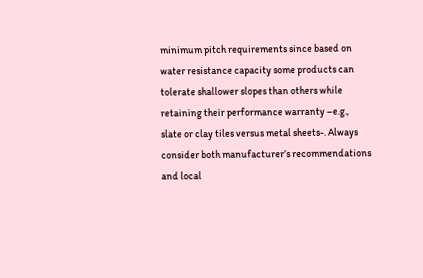minimum pitch requirements since based on water resistance capacity some products can tolerate shallower slopes than others while retaining their performance warranty –e.g., slate or clay tiles versus metal sheets-. Always consider both manufacturer’s recommendations and local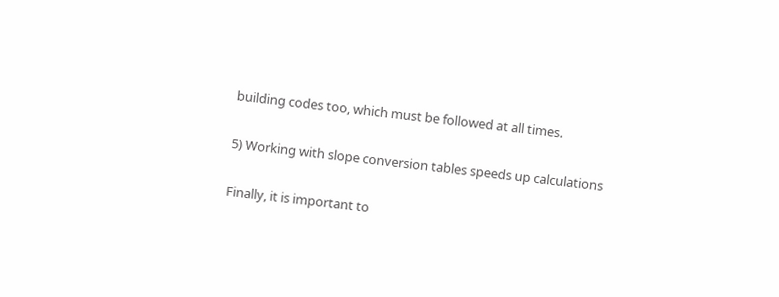building codes too, which must be followed at all times.

5) Working with slope conversion tables speeds up calculations

Finally, it is important to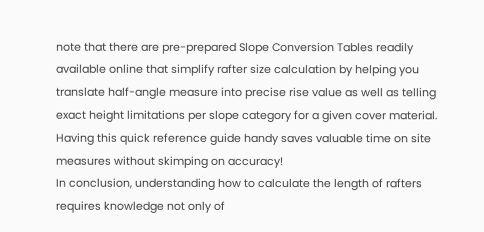note that there are pre-prepared Slope Conversion Tables readily available online that simplify rafter size calculation by helping you translate half-angle measure into precise rise value as well as telling exact height limitations per slope category for a given cover material.
Having this quick reference guide handy saves valuable time on site measures without skimping on accuracy!
In conclusion, understanding how to calculate the length of rafters requires knowledge not only of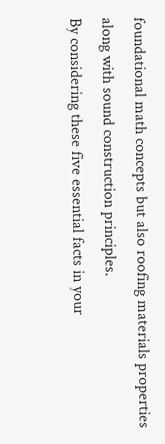foundational math concepts but also roofing materials properties along with sound construction principles.
By considering these five essential facts in your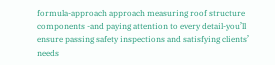formula-approach approach measuring roof structure components -and paying attention to every detail-you’ll ensure passing safety inspections and satisfying clients’ needs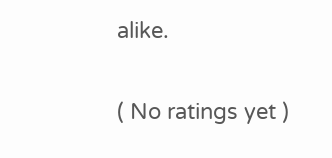alike.

( No ratings yet )